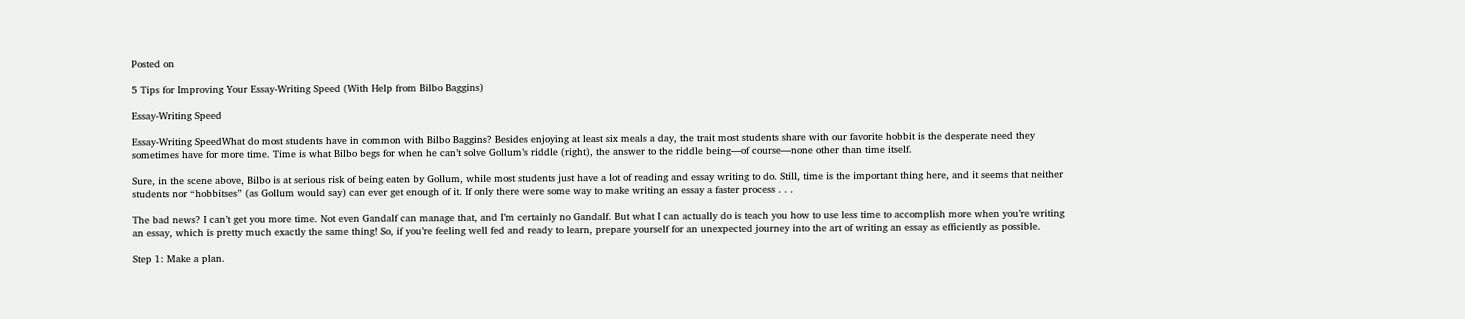Posted on

5 Tips for Improving Your Essay-Writing Speed (With Help from Bilbo Baggins)

Essay-Writing Speed

Essay-Writing SpeedWhat do most students have in common with Bilbo Baggins? Besides enjoying at least six meals a day, the trait most students share with our favorite hobbit is the desperate need they sometimes have for more time. Time is what Bilbo begs for when he can’t solve Gollum’s riddle (right), the answer to the riddle being—of course—none other than time itself.

Sure, in the scene above, Bilbo is at serious risk of being eaten by Gollum, while most students just have a lot of reading and essay writing to do. Still, time is the important thing here, and it seems that neither students nor “hobbitses” (as Gollum would say) can ever get enough of it. If only there were some way to make writing an essay a faster process . . .

The bad news? I can’t get you more time. Not even Gandalf can manage that, and I’m certainly no Gandalf. But what I can actually do is teach you how to use less time to accomplish more when you’re writing an essay, which is pretty much exactly the same thing! So, if you’re feeling well fed and ready to learn, prepare yourself for an unexpected journey into the art of writing an essay as efficiently as possible.

Step 1: Make a plan.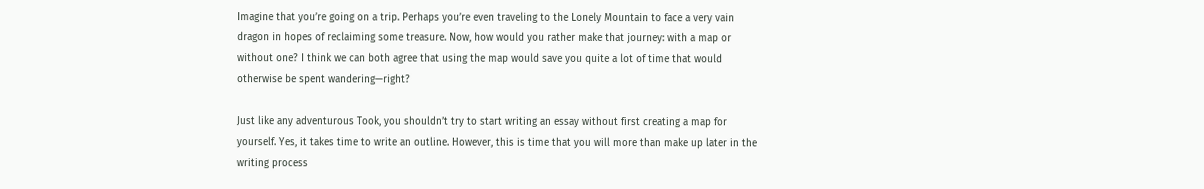Imagine that you’re going on a trip. Perhaps you’re even traveling to the Lonely Mountain to face a very vain dragon in hopes of reclaiming some treasure. Now, how would you rather make that journey: with a map or without one? I think we can both agree that using the map would save you quite a lot of time that would otherwise be spent wandering—right?

Just like any adventurous Took, you shouldn’t try to start writing an essay without first creating a map for yourself. Yes, it takes time to write an outline. However, this is time that you will more than make up later in the writing process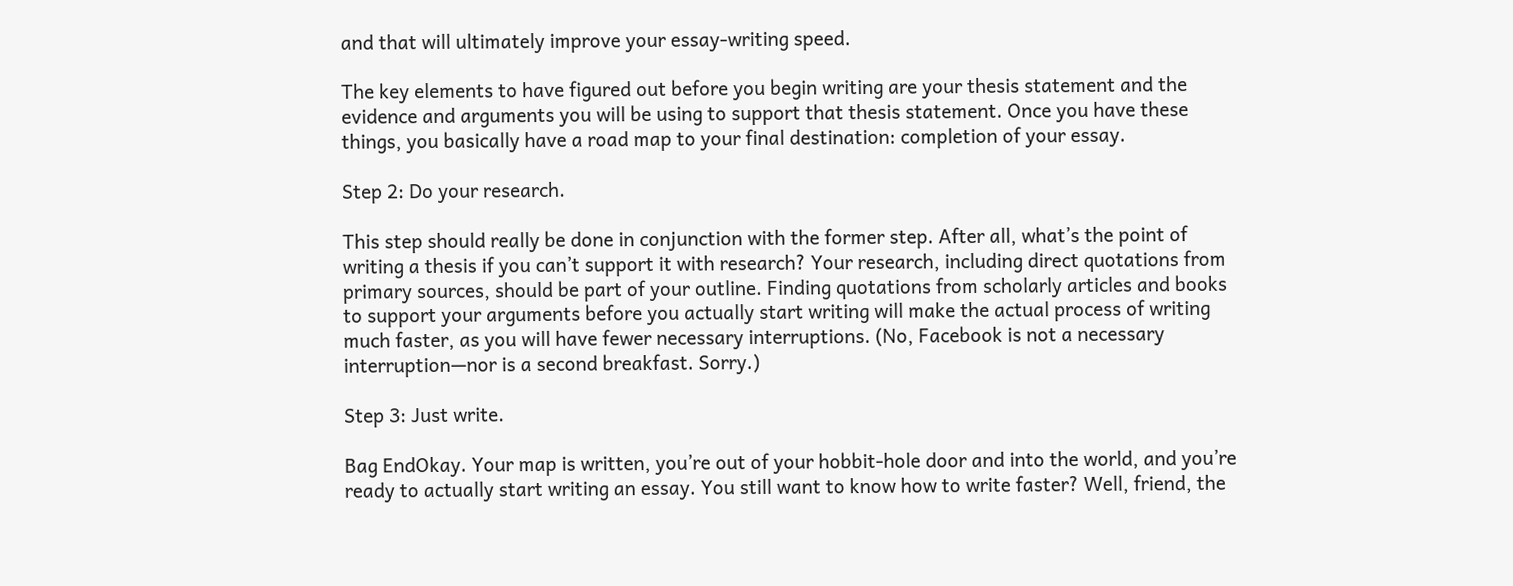and that will ultimately improve your essay-writing speed.

The key elements to have figured out before you begin writing are your thesis statement and the evidence and arguments you will be using to support that thesis statement. Once you have these things, you basically have a road map to your final destination: completion of your essay.

Step 2: Do your research.

This step should really be done in conjunction with the former step. After all, what’s the point of writing a thesis if you can’t support it with research? Your research, including direct quotations from primary sources, should be part of your outline. Finding quotations from scholarly articles and books to support your arguments before you actually start writing will make the actual process of writing much faster, as you will have fewer necessary interruptions. (No, Facebook is not a necessary interruption—nor is a second breakfast. Sorry.)

Step 3: Just write.

Bag EndOkay. Your map is written, you’re out of your hobbit-hole door and into the world, and you’re ready to actually start writing an essay. You still want to know how to write faster? Well, friend, the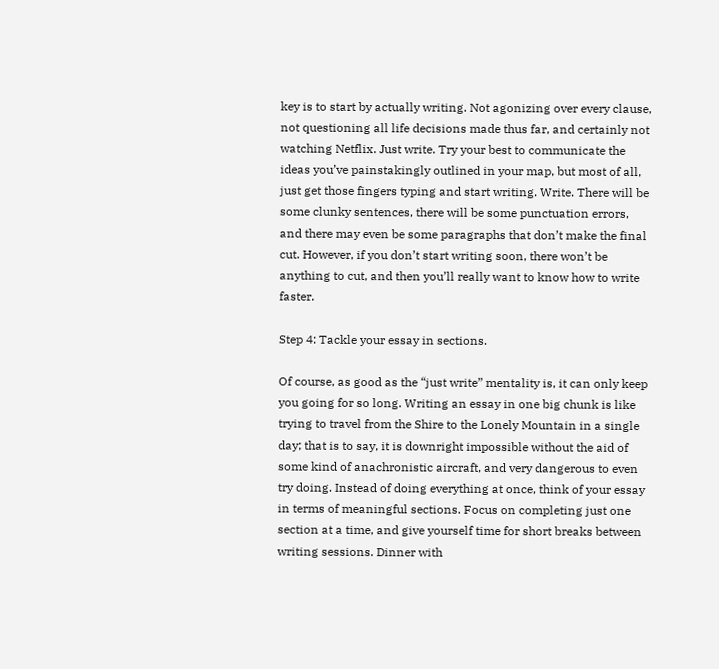key is to start by actually writing. Not agonizing over every clause, not questioning all life decisions made thus far, and certainly not watching Netflix. Just write. Try your best to communicate the ideas you’ve painstakingly outlined in your map, but most of all, just get those fingers typing and start writing. Write. There will be some clunky sentences, there will be some punctuation errors, and there may even be some paragraphs that don’t make the final cut. However, if you don’t start writing soon, there won’t be anything to cut, and then you’ll really want to know how to write faster.

Step 4: Tackle your essay in sections.

Of course, as good as the “just write” mentality is, it can only keep you going for so long. Writing an essay in one big chunk is like trying to travel from the Shire to the Lonely Mountain in a single day; that is to say, it is downright impossible without the aid of some kind of anachronistic aircraft, and very dangerous to even try doing. Instead of doing everything at once, think of your essay in terms of meaningful sections. Focus on completing just one section at a time, and give yourself time for short breaks between writing sessions. Dinner with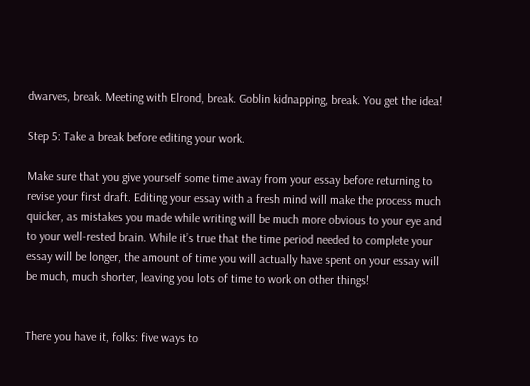dwarves, break. Meeting with Elrond, break. Goblin kidnapping, break. You get the idea!

Step 5: Take a break before editing your work.

Make sure that you give yourself some time away from your essay before returning to revise your first draft. Editing your essay with a fresh mind will make the process much quicker, as mistakes you made while writing will be much more obvious to your eye and to your well-rested brain. While it’s true that the time period needed to complete your essay will be longer, the amount of time you will actually have spent on your essay will be much, much shorter, leaving you lots of time to work on other things!


There you have it, folks: five ways to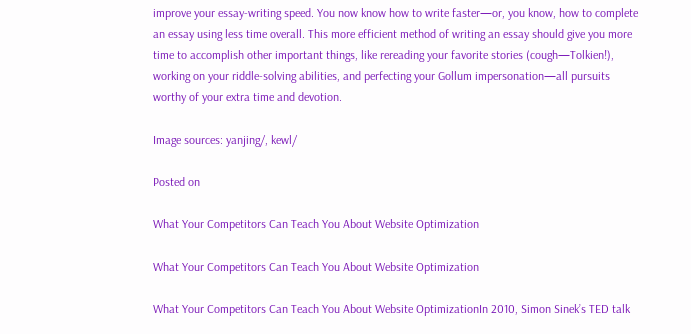improve your essay-writing speed. You now know how to write faster—or, you know, how to complete an essay using less time overall. This more efficient method of writing an essay should give you more time to accomplish other important things, like rereading your favorite stories (cough—Tolkien!), working on your riddle-solving abilities, and perfecting your Gollum impersonation—all pursuits worthy of your extra time and devotion.

Image sources: yanjing/, kewl/

Posted on

What Your Competitors Can Teach You About Website Optimization

What Your Competitors Can Teach You About Website Optimization

What Your Competitors Can Teach You About Website OptimizationIn 2010, Simon Sinek’s TED talk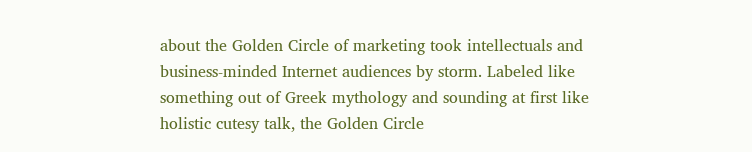about the Golden Circle of marketing took intellectuals and business-minded Internet audiences by storm. Labeled like something out of Greek mythology and sounding at first like holistic cutesy talk, the Golden Circle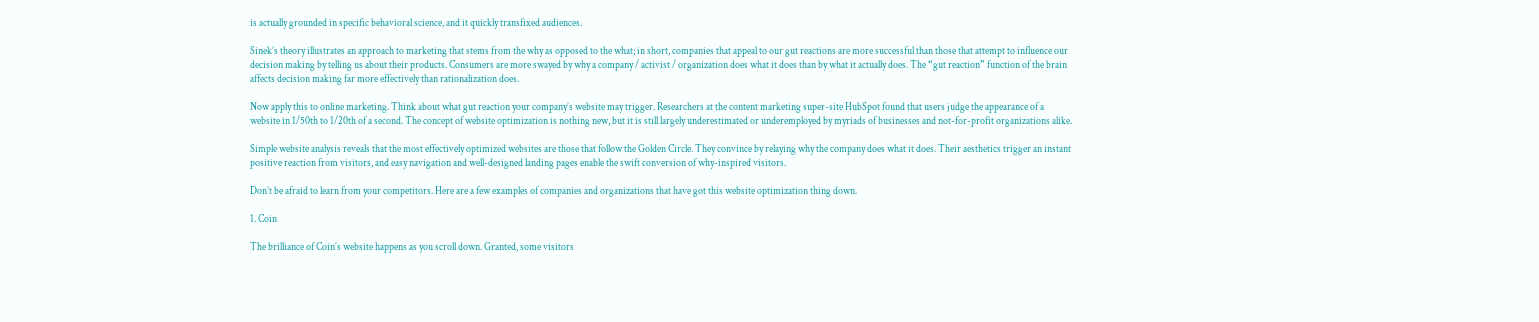is actually grounded in specific behavioral science, and it quickly transfixed audiences.

Sinek’s theory illustrates an approach to marketing that stems from the why as opposed to the what; in short, companies that appeal to our gut reactions are more successful than those that attempt to influence our decision making by telling us about their products. Consumers are more swayed by why a company / activist / organization does what it does than by what it actually does. The “gut reaction” function of the brain affects decision making far more effectively than rationalization does.

Now apply this to online marketing. Think about what gut reaction your company’s website may trigger. Researchers at the content marketing super-site HubSpot found that users judge the appearance of a website in 1/50th to 1/20th of a second. The concept of website optimization is nothing new, but it is still largely underestimated or underemployed by myriads of businesses and not-for-profit organizations alike.

Simple website analysis reveals that the most effectively optimized websites are those that follow the Golden Circle. They convince by relaying why the company does what it does. Their aesthetics trigger an instant positive reaction from visitors, and easy navigation and well-designed landing pages enable the swift conversion of why-inspired visitors.

Don’t be afraid to learn from your competitors. Here are a few examples of companies and organizations that have got this website optimization thing down.

1. Coin

The brilliance of Coin’s website happens as you scroll down. Granted, some visitors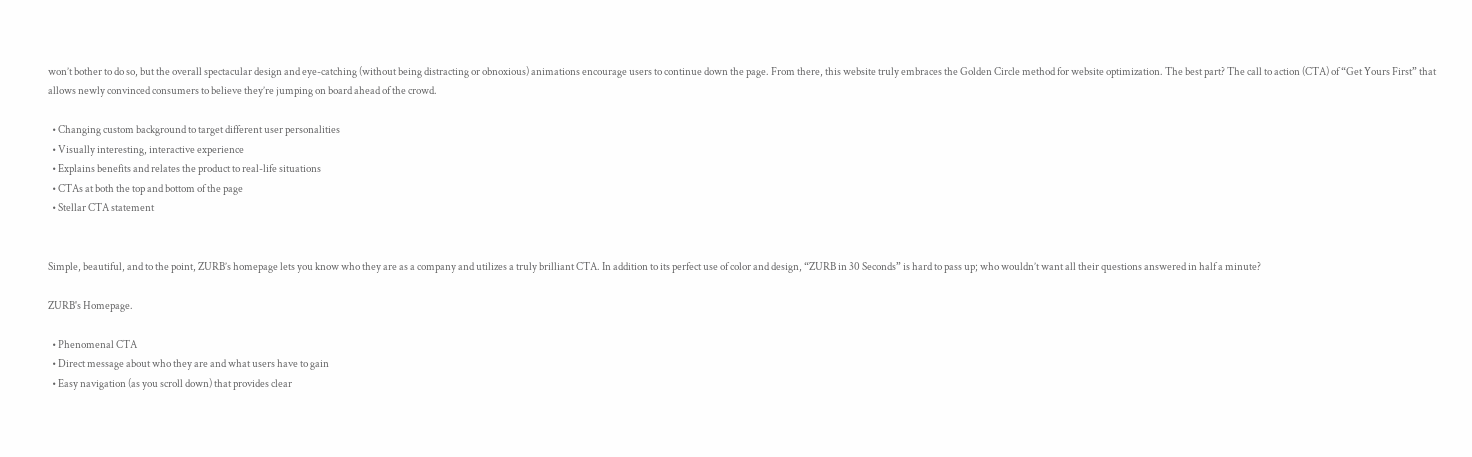won’t bother to do so, but the overall spectacular design and eye-catching (without being distracting or obnoxious) animations encourage users to continue down the page. From there, this website truly embraces the Golden Circle method for website optimization. The best part? The call to action (CTA) of “Get Yours First” that allows newly convinced consumers to believe they’re jumping on board ahead of the crowd.

  • Changing custom background to target different user personalities
  • Visually interesting, interactive experience
  • Explains benefits and relates the product to real-life situations
  • CTAs at both the top and bottom of the page
  • Stellar CTA statement


Simple, beautiful, and to the point, ZURB’s homepage lets you know who they are as a company and utilizes a truly brilliant CTA. In addition to its perfect use of color and design, “ZURB in 30 Seconds” is hard to pass up; who wouldn’t want all their questions answered in half a minute?

ZURB's Homepage.

  • Phenomenal CTA
  • Direct message about who they are and what users have to gain
  • Easy navigation (as you scroll down) that provides clear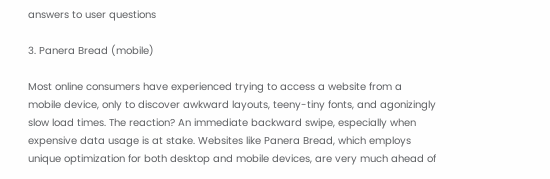answers to user questions

3. Panera Bread (mobile)

Most online consumers have experienced trying to access a website from a mobile device, only to discover awkward layouts, teeny-tiny fonts, and agonizingly slow load times. The reaction? An immediate backward swipe, especially when expensive data usage is at stake. Websites like Panera Bread, which employs unique optimization for both desktop and mobile devices, are very much ahead of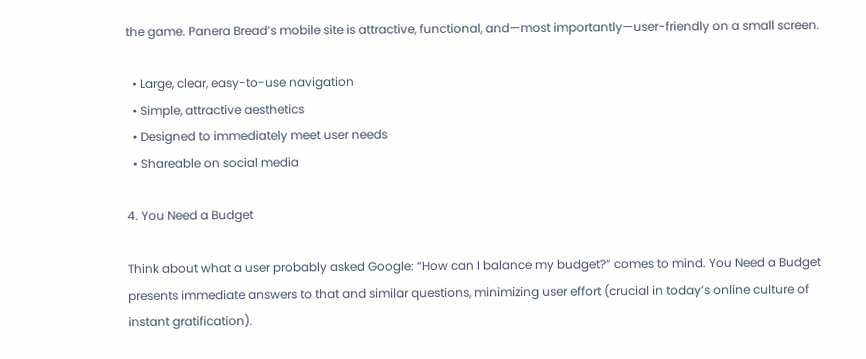the game. Panera Bread’s mobile site is attractive, functional, and—most importantly—user-friendly on a small screen.

  • Large, clear, easy-to-use navigation
  • Simple, attractive aesthetics
  • Designed to immediately meet user needs
  • Shareable on social media

4. You Need a Budget

Think about what a user probably asked Google: “How can I balance my budget?” comes to mind. You Need a Budget presents immediate answers to that and similar questions, minimizing user effort (crucial in today’s online culture of instant gratification).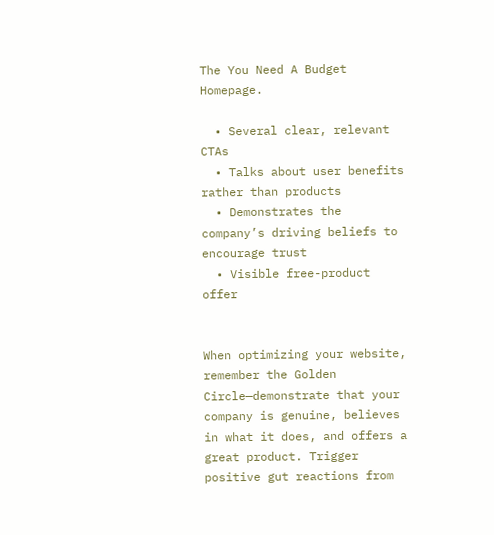The You Need A Budget Homepage.

  • Several clear, relevant CTAs
  • Talks about user benefits rather than products
  • Demonstrates the company’s driving beliefs to encourage trust
  • Visible free-product offer


When optimizing your website, remember the Golden Circle—demonstrate that your company is genuine, believes in what it does, and offers a great product. Trigger positive gut reactions from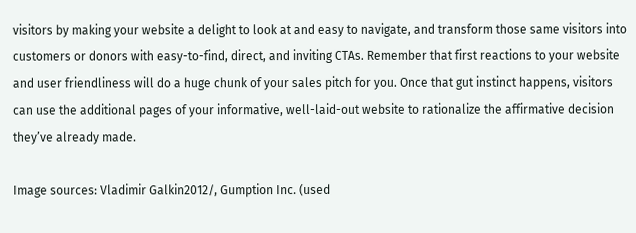visitors by making your website a delight to look at and easy to navigate, and transform those same visitors into customers or donors with easy-to-find, direct, and inviting CTAs. Remember that first reactions to your website and user friendliness will do a huge chunk of your sales pitch for you. Once that gut instinct happens, visitors can use the additional pages of your informative, well-laid-out website to rationalize the affirmative decision they’ve already made.

Image sources: Vladimir Galkin2012/, Gumption Inc. (used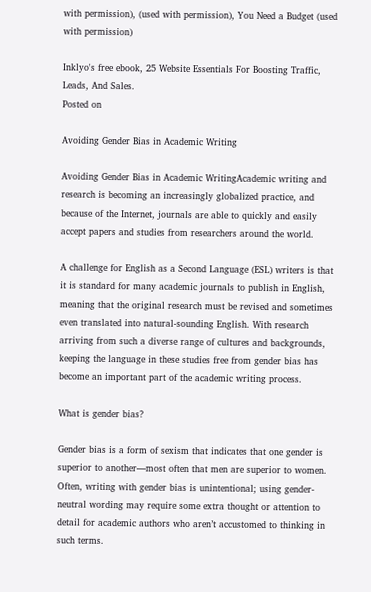with permission), (used with permission), You Need a Budget (used with permission)

Inklyo's free ebook, 25 Website Essentials For Boosting Traffic, Leads, And Sales.
Posted on

Avoiding Gender Bias in Academic Writing

Avoiding Gender Bias in Academic WritingAcademic writing and research is becoming an increasingly globalized practice, and because of the Internet, journals are able to quickly and easily accept papers and studies from researchers around the world.

A challenge for English as a Second Language (ESL) writers is that it is standard for many academic journals to publish in English, meaning that the original research must be revised and sometimes even translated into natural-sounding English. With research arriving from such a diverse range of cultures and backgrounds, keeping the language in these studies free from gender bias has become an important part of the academic writing process.

What is gender bias?

Gender bias is a form of sexism that indicates that one gender is superior to another—most often that men are superior to women. Often, writing with gender bias is unintentional; using gender-neutral wording may require some extra thought or attention to detail for academic authors who aren’t accustomed to thinking in such terms.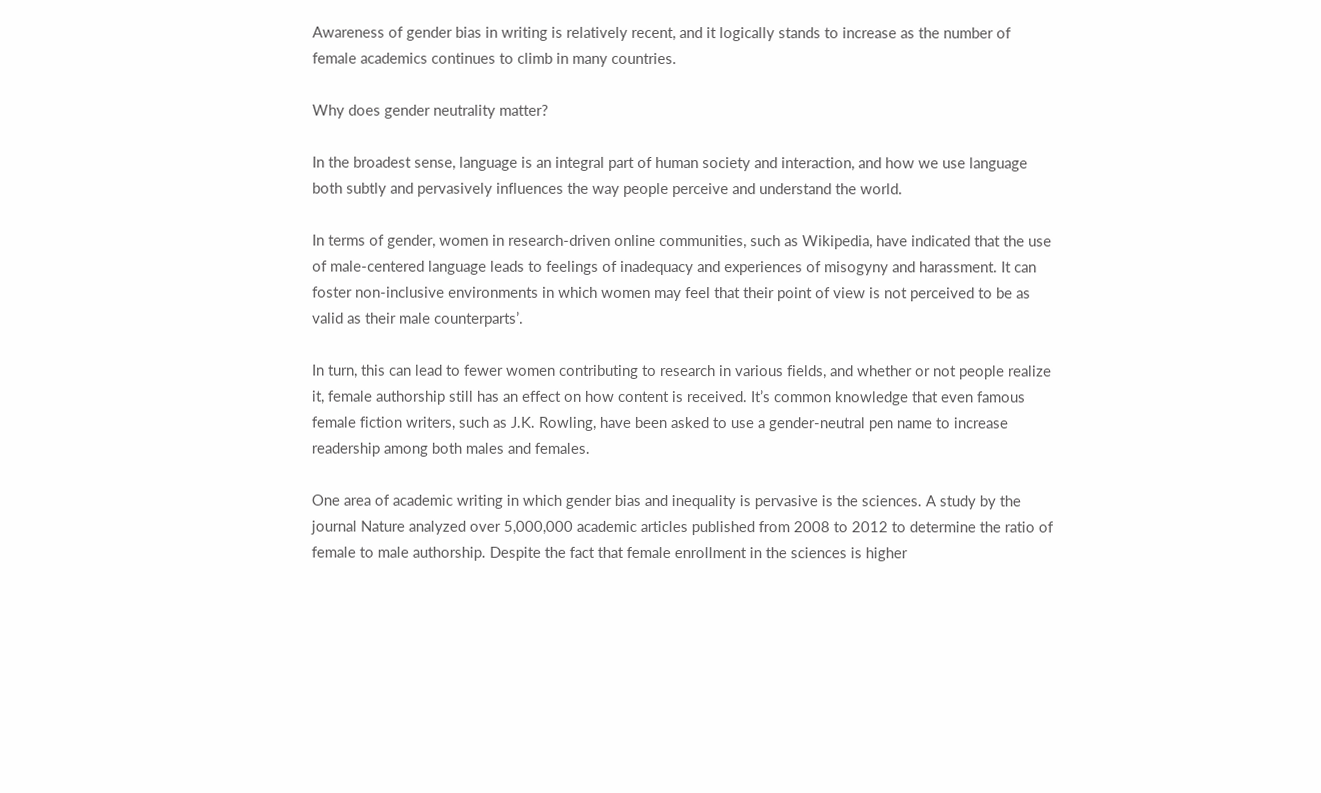Awareness of gender bias in writing is relatively recent, and it logically stands to increase as the number of female academics continues to climb in many countries.

Why does gender neutrality matter?

In the broadest sense, language is an integral part of human society and interaction, and how we use language both subtly and pervasively influences the way people perceive and understand the world.

In terms of gender, women in research-driven online communities, such as Wikipedia, have indicated that the use of male-centered language leads to feelings of inadequacy and experiences of misogyny and harassment. It can foster non-inclusive environments in which women may feel that their point of view is not perceived to be as valid as their male counterparts’.

In turn, this can lead to fewer women contributing to research in various fields, and whether or not people realize it, female authorship still has an effect on how content is received. It’s common knowledge that even famous female fiction writers, such as J.K. Rowling, have been asked to use a gender-neutral pen name to increase readership among both males and females.

One area of academic writing in which gender bias and inequality is pervasive is the sciences. A study by the journal Nature analyzed over 5,000,000 academic articles published from 2008 to 2012 to determine the ratio of female to male authorship. Despite the fact that female enrollment in the sciences is higher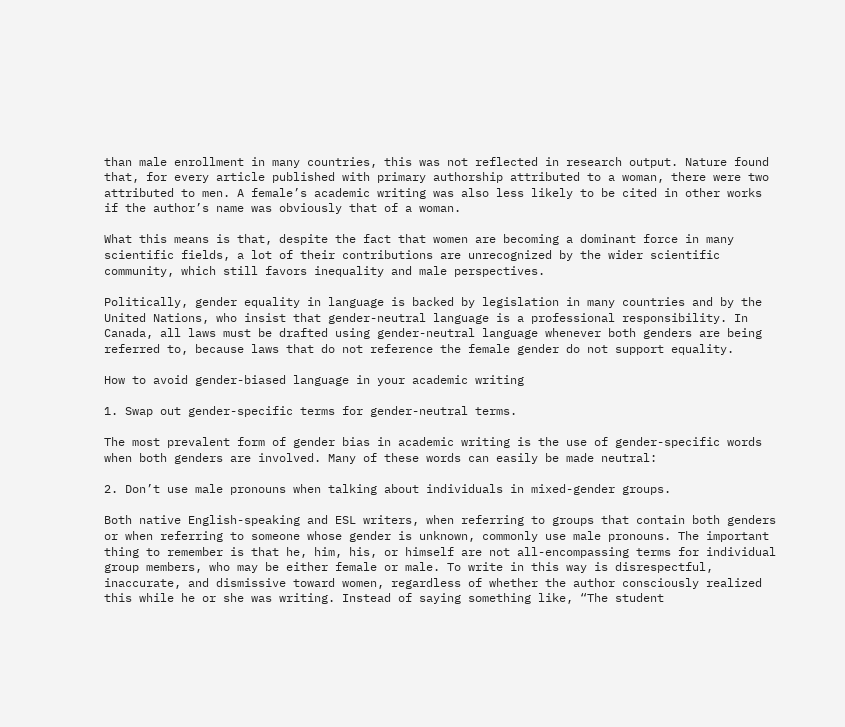than male enrollment in many countries, this was not reflected in research output. Nature found that, for every article published with primary authorship attributed to a woman, there were two attributed to men. A female’s academic writing was also less likely to be cited in other works if the author’s name was obviously that of a woman.

What this means is that, despite the fact that women are becoming a dominant force in many scientific fields, a lot of their contributions are unrecognized by the wider scientific community, which still favors inequality and male perspectives.

Politically, gender equality in language is backed by legislation in many countries and by the United Nations, who insist that gender-neutral language is a professional responsibility. In Canada, all laws must be drafted using gender-neutral language whenever both genders are being referred to, because laws that do not reference the female gender do not support equality.

How to avoid gender-biased language in your academic writing

1. Swap out gender-specific terms for gender-neutral terms.

The most prevalent form of gender bias in academic writing is the use of gender-specific words when both genders are involved. Many of these words can easily be made neutral:

2. Don’t use male pronouns when talking about individuals in mixed-gender groups.

Both native English-speaking and ESL writers, when referring to groups that contain both genders or when referring to someone whose gender is unknown, commonly use male pronouns. The important thing to remember is that he, him, his, or himself are not all-encompassing terms for individual group members, who may be either female or male. To write in this way is disrespectful, inaccurate, and dismissive toward women, regardless of whether the author consciously realized this while he or she was writing. Instead of saying something like, “The student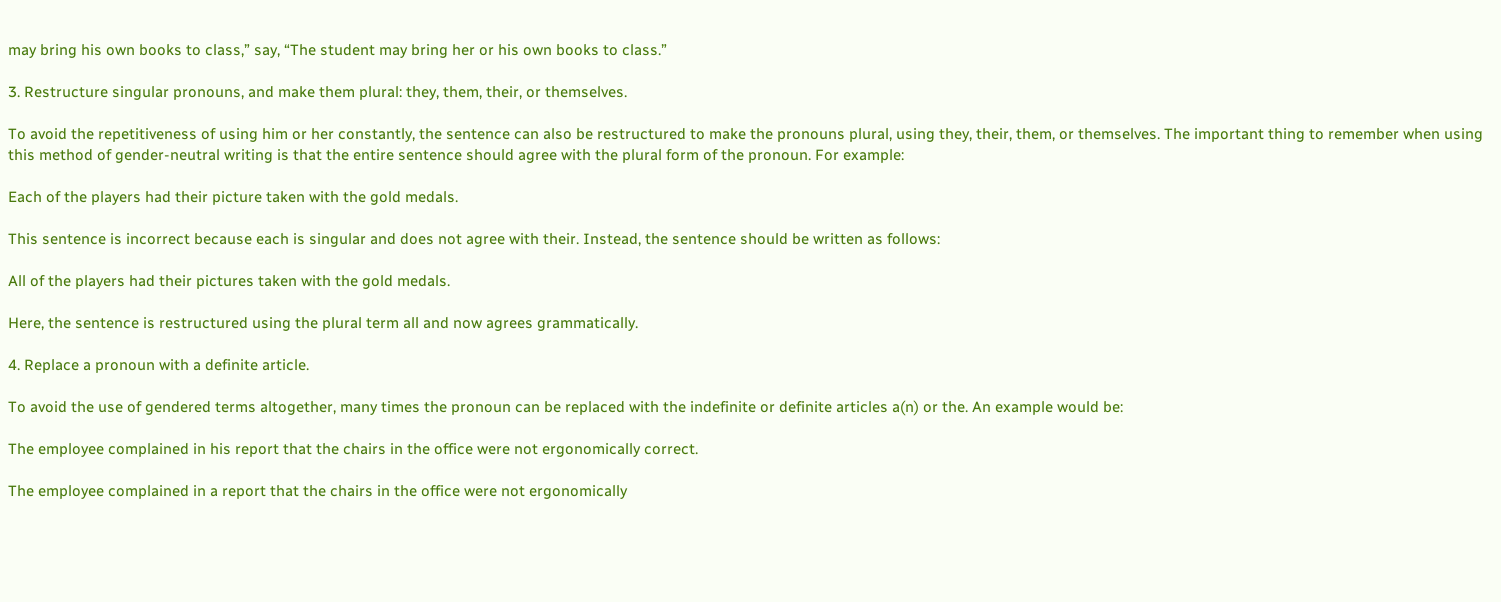may bring his own books to class,” say, “The student may bring her or his own books to class.”

3. Restructure singular pronouns, and make them plural: they, them, their, or themselves.

To avoid the repetitiveness of using him or her constantly, the sentence can also be restructured to make the pronouns plural, using they, their, them, or themselves. The important thing to remember when using this method of gender-neutral writing is that the entire sentence should agree with the plural form of the pronoun. For example:

Each of the players had their picture taken with the gold medals.

This sentence is incorrect because each is singular and does not agree with their. Instead, the sentence should be written as follows:

All of the players had their pictures taken with the gold medals.

Here, the sentence is restructured using the plural term all and now agrees grammatically.

4. Replace a pronoun with a definite article.

To avoid the use of gendered terms altogether, many times the pronoun can be replaced with the indefinite or definite articles a(n) or the. An example would be:

The employee complained in his report that the chairs in the office were not ergonomically correct.

The employee complained in a report that the chairs in the office were not ergonomically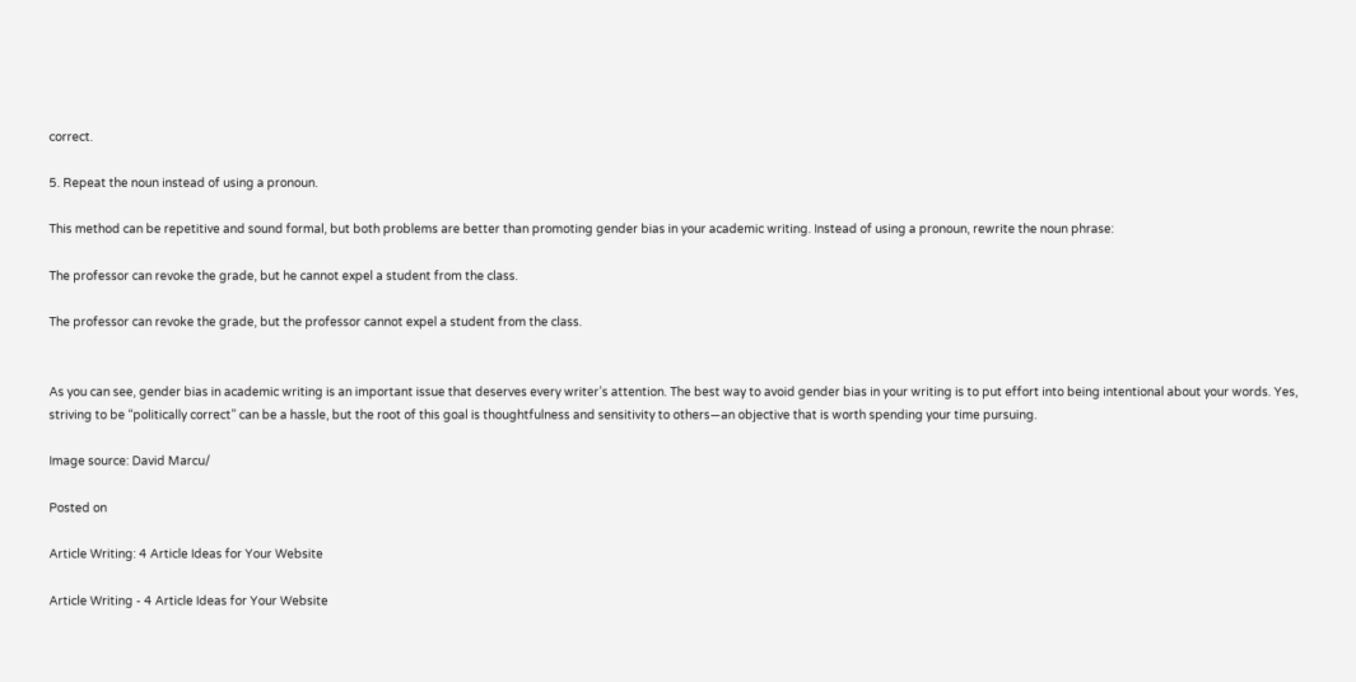correct.

5. Repeat the noun instead of using a pronoun.

This method can be repetitive and sound formal, but both problems are better than promoting gender bias in your academic writing. Instead of using a pronoun, rewrite the noun phrase:

The professor can revoke the grade, but he cannot expel a student from the class.

The professor can revoke the grade, but the professor cannot expel a student from the class.


As you can see, gender bias in academic writing is an important issue that deserves every writer’s attention. The best way to avoid gender bias in your writing is to put effort into being intentional about your words. Yes, striving to be “politically correct” can be a hassle, but the root of this goal is thoughtfulness and sensitivity to others—an objective that is worth spending your time pursuing.

Image source: David Marcu/

Posted on

Article Writing: 4 Article Ideas for Your Website

Article Writing - 4 Article Ideas for Your Website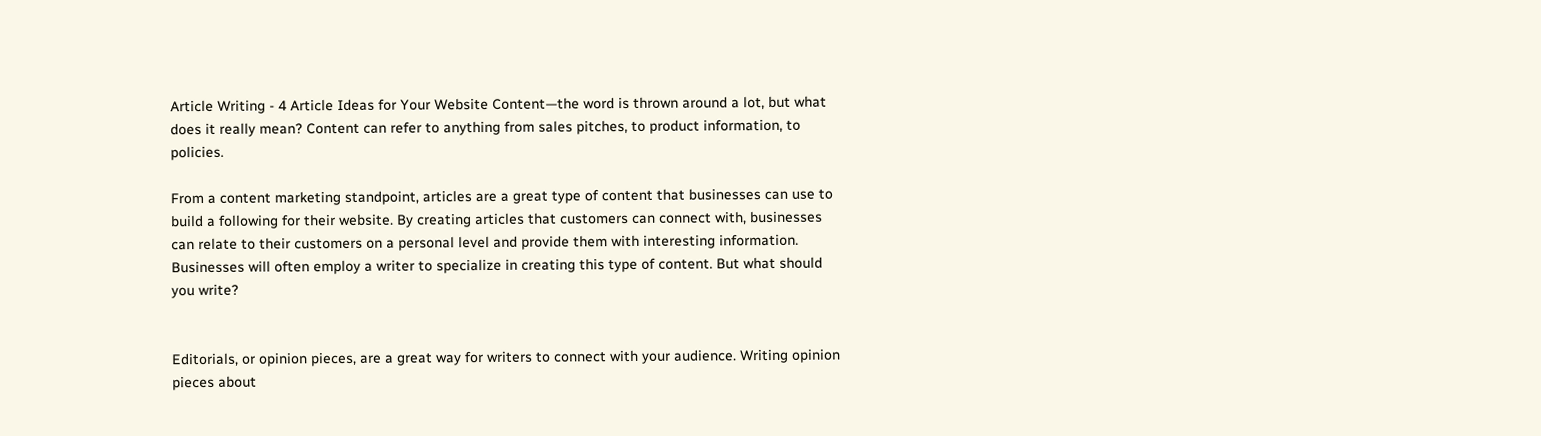Article Writing - 4 Article Ideas for Your Website Content—the word is thrown around a lot, but what does it really mean? Content can refer to anything from sales pitches, to product information, to policies.

From a content marketing standpoint, articles are a great type of content that businesses can use to build a following for their website. By creating articles that customers can connect with, businesses can relate to their customers on a personal level and provide them with interesting information. Businesses will often employ a writer to specialize in creating this type of content. But what should you write?


Editorials, or opinion pieces, are a great way for writers to connect with your audience. Writing opinion pieces about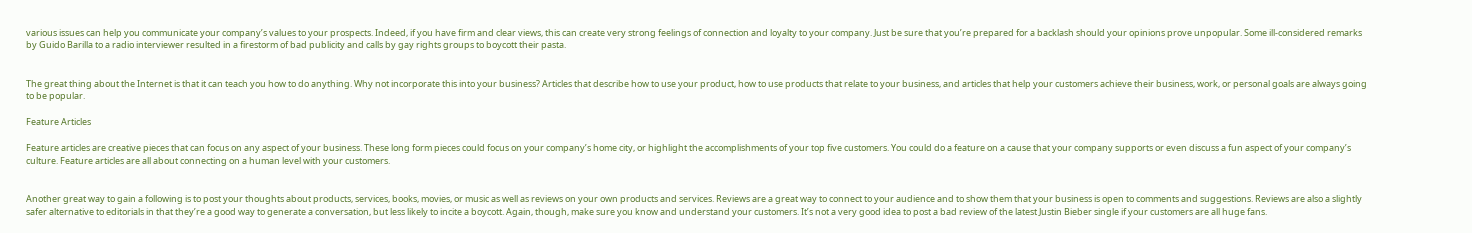various issues can help you communicate your company’s values to your prospects. Indeed, if you have firm and clear views, this can create very strong feelings of connection and loyalty to your company. Just be sure that you’re prepared for a backlash should your opinions prove unpopular. Some ill-considered remarks by Guido Barilla to a radio interviewer resulted in a firestorm of bad publicity and calls by gay rights groups to boycott their pasta.


The great thing about the Internet is that it can teach you how to do anything. Why not incorporate this into your business? Articles that describe how to use your product, how to use products that relate to your business, and articles that help your customers achieve their business, work, or personal goals are always going to be popular.

Feature Articles

Feature articles are creative pieces that can focus on any aspect of your business. These long form pieces could focus on your company’s home city, or highlight the accomplishments of your top five customers. You could do a feature on a cause that your company supports or even discuss a fun aspect of your company’s culture. Feature articles are all about connecting on a human level with your customers.


Another great way to gain a following is to post your thoughts about products, services, books, movies, or music as well as reviews on your own products and services. Reviews are a great way to connect to your audience and to show them that your business is open to comments and suggestions. Reviews are also a slightly safer alternative to editorials in that they’re a good way to generate a conversation, but less likely to incite a boycott. Again, though, make sure you know and understand your customers. It’s not a very good idea to post a bad review of the latest Justin Bieber single if your customers are all huge fans.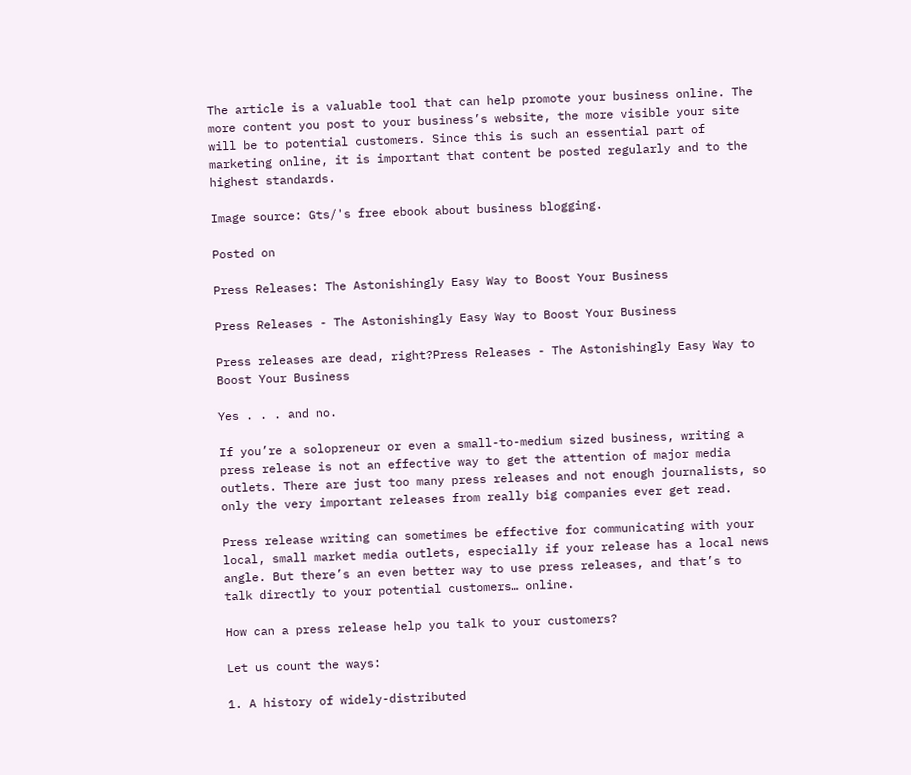The article is a valuable tool that can help promote your business online. The more content you post to your business’s website, the more visible your site will be to potential customers. Since this is such an essential part of marketing online, it is important that content be posted regularly and to the highest standards.

Image source: Gts/'s free ebook about business blogging.

Posted on

Press Releases: The Astonishingly Easy Way to Boost Your Business

Press Releases - The Astonishingly Easy Way to Boost Your Business

Press releases are dead, right?Press Releases - The Astonishingly Easy Way to Boost Your Business

Yes . . . and no.

If you’re a solopreneur or even a small-to-medium sized business, writing a press release is not an effective way to get the attention of major media outlets. There are just too many press releases and not enough journalists, so only the very important releases from really big companies ever get read.

Press release writing can sometimes be effective for communicating with your local, small market media outlets, especially if your release has a local news angle. But there’s an even better way to use press releases, and that’s to talk directly to your potential customers… online.

How can a press release help you talk to your customers?

Let us count the ways:

1. A history of widely-distributed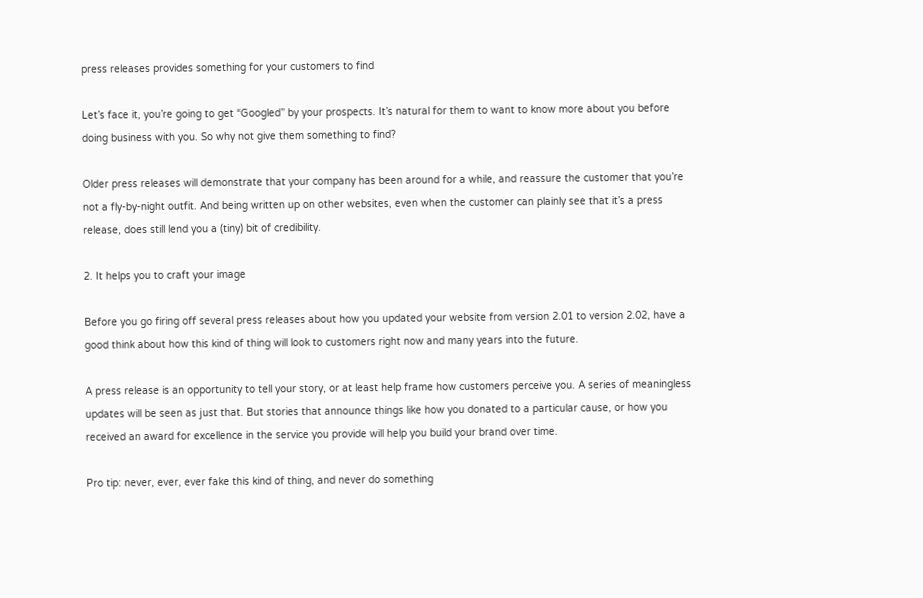press releases provides something for your customers to find

Let’s face it, you’re going to get “Googled” by your prospects. It’s natural for them to want to know more about you before doing business with you. So why not give them something to find?

Older press releases will demonstrate that your company has been around for a while, and reassure the customer that you’re not a fly-by-night outfit. And being written up on other websites, even when the customer can plainly see that it’s a press release, does still lend you a (tiny) bit of credibility.

2. It helps you to craft your image

Before you go firing off several press releases about how you updated your website from version 2.01 to version 2.02, have a good think about how this kind of thing will look to customers right now and many years into the future.

A press release is an opportunity to tell your story, or at least help frame how customers perceive you. A series of meaningless updates will be seen as just that. But stories that announce things like how you donated to a particular cause, or how you received an award for excellence in the service you provide will help you build your brand over time.

Pro tip: never, ever, ever fake this kind of thing, and never do something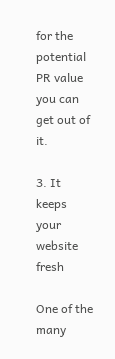for the potential PR value you can get out of it.

3. It keeps your website fresh

One of the many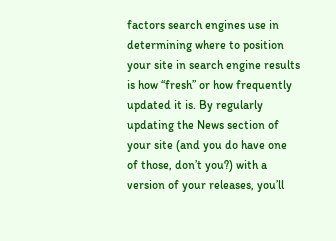factors search engines use in determining where to position your site in search engine results is how “fresh” or how frequently updated it is. By regularly updating the News section of your site (and you do have one of those, don’t you?) with a version of your releases, you’ll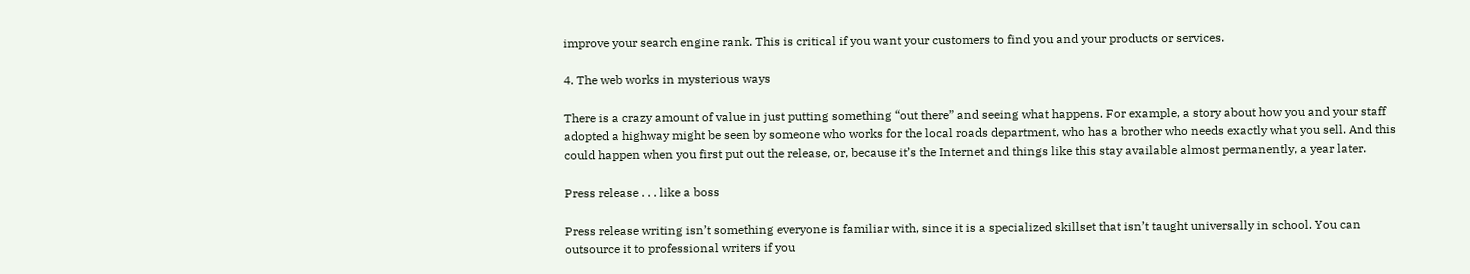improve your search engine rank. This is critical if you want your customers to find you and your products or services.

4. The web works in mysterious ways

There is a crazy amount of value in just putting something “out there” and seeing what happens. For example, a story about how you and your staff adopted a highway might be seen by someone who works for the local roads department, who has a brother who needs exactly what you sell. And this could happen when you first put out the release, or, because it’s the Internet and things like this stay available almost permanently, a year later.

Press release . . . like a boss

Press release writing isn’t something everyone is familiar with, since it is a specialized skillset that isn’t taught universally in school. You can outsource it to professional writers if you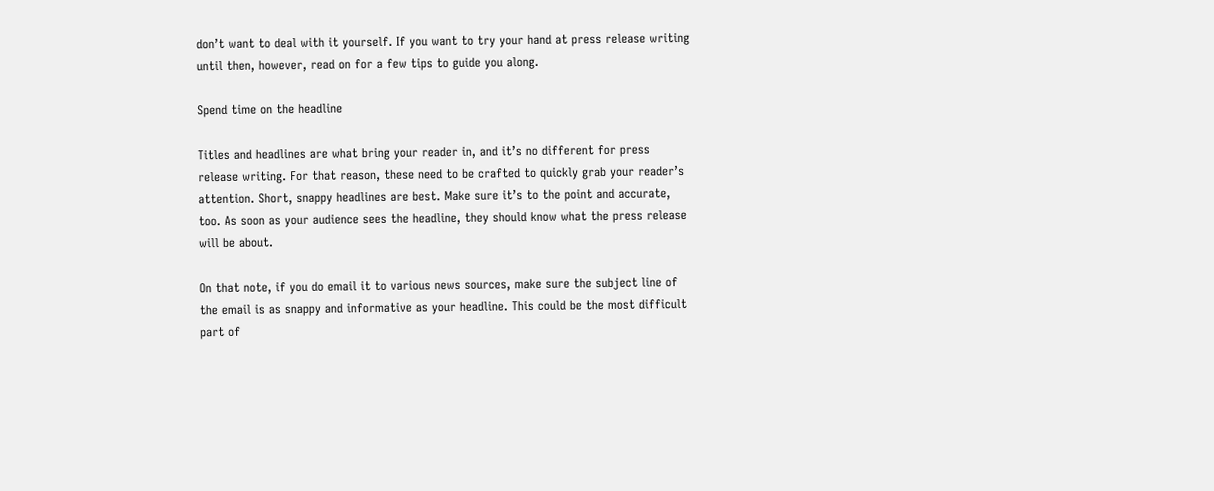don’t want to deal with it yourself. If you want to try your hand at press release writing until then, however, read on for a few tips to guide you along.

Spend time on the headline

Titles and headlines are what bring your reader in, and it’s no different for press release writing. For that reason, these need to be crafted to quickly grab your reader’s attention. Short, snappy headlines are best. Make sure it’s to the point and accurate, too. As soon as your audience sees the headline, they should know what the press release will be about.

On that note, if you do email it to various news sources, make sure the subject line of the email is as snappy and informative as your headline. This could be the most difficult part of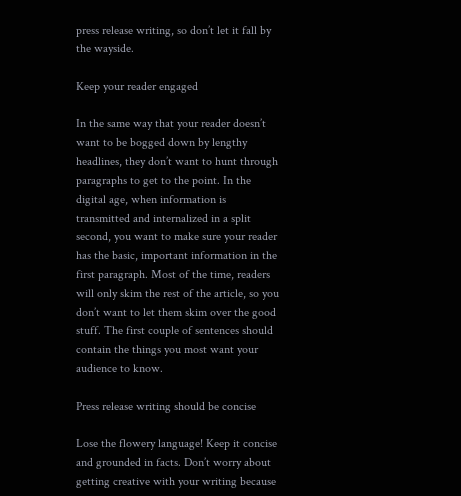press release writing, so don’t let it fall by the wayside.

Keep your reader engaged

In the same way that your reader doesn’t want to be bogged down by lengthy headlines, they don’t want to hunt through paragraphs to get to the point. In the digital age, when information is transmitted and internalized in a split second, you want to make sure your reader has the basic, important information in the first paragraph. Most of the time, readers will only skim the rest of the article, so you don’t want to let them skim over the good stuff. The first couple of sentences should contain the things you most want your audience to know.

Press release writing should be concise

Lose the flowery language! Keep it concise and grounded in facts. Don’t worry about getting creative with your writing because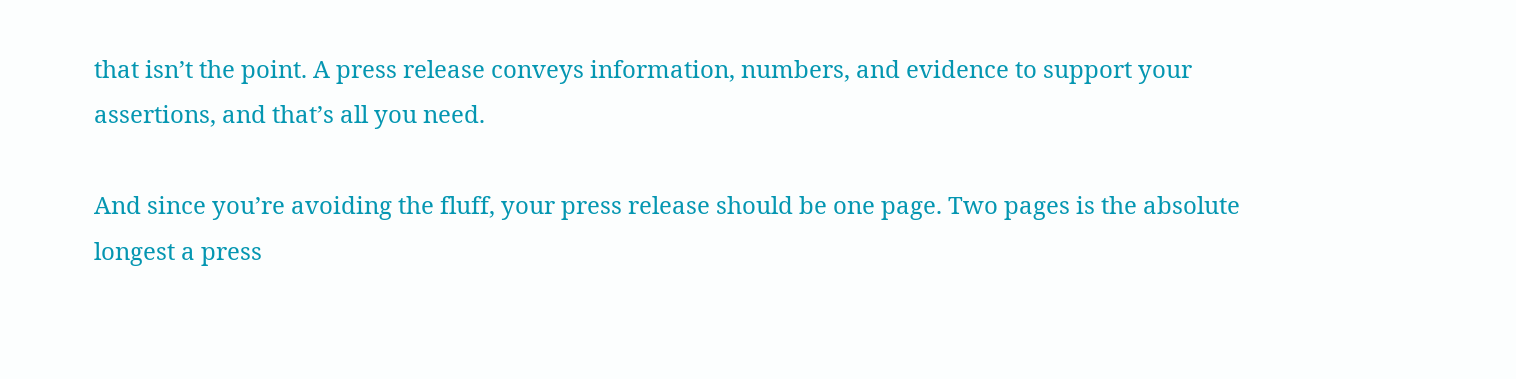that isn’t the point. A press release conveys information, numbers, and evidence to support your assertions, and that’s all you need.

And since you’re avoiding the fluff, your press release should be one page. Two pages is the absolute longest a press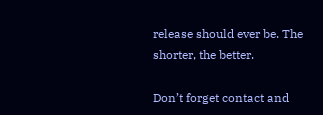release should ever be. The shorter, the better.

Don’t forget contact and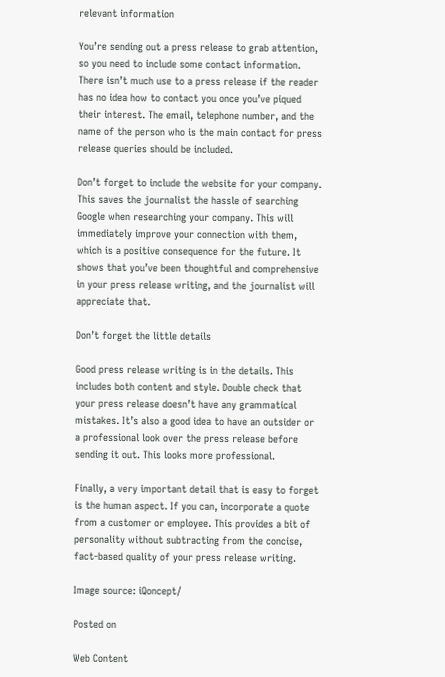relevant information

You’re sending out a press release to grab attention, so you need to include some contact information. There isn’t much use to a press release if the reader has no idea how to contact you once you’ve piqued their interest. The email, telephone number, and the name of the person who is the main contact for press release queries should be included.

Don’t forget to include the website for your company. This saves the journalist the hassle of searching Google when researching your company. This will immediately improve your connection with them, which is a positive consequence for the future. It shows that you’ve been thoughtful and comprehensive in your press release writing, and the journalist will appreciate that.

Don’t forget the little details

Good press release writing is in the details. This includes both content and style. Double check that your press release doesn’t have any grammatical mistakes. It’s also a good idea to have an outsider or a professional look over the press release before sending it out. This looks more professional.

Finally, a very important detail that is easy to forget is the human aspect. If you can, incorporate a quote from a customer or employee. This provides a bit of personality without subtracting from the concise, fact-based quality of your press release writing.

Image source: iQoncept/

Posted on

Web Content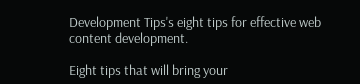Development Tips's eight tips for effective web content development.

Eight tips that will bring your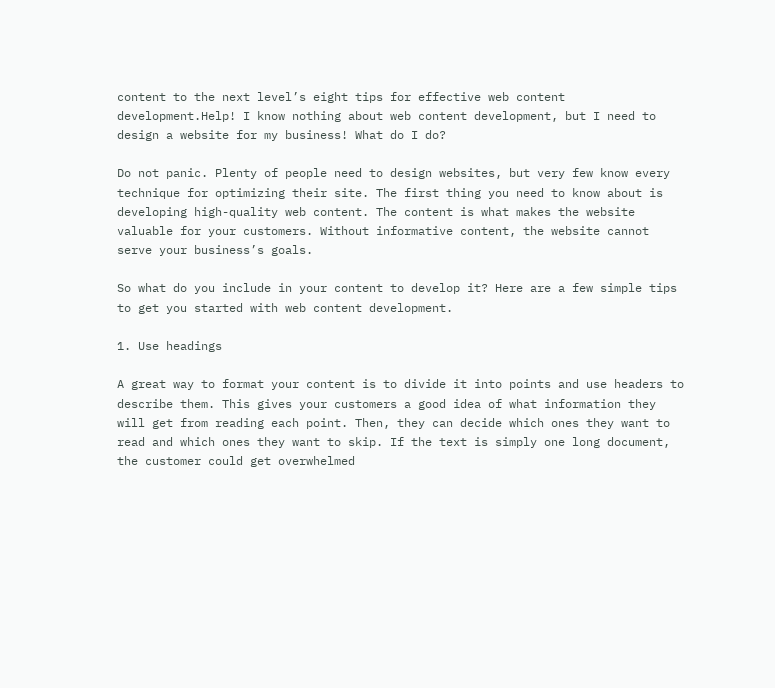content to the next level’s eight tips for effective web content development.Help! I know nothing about web content development, but I need to design a website for my business! What do I do?

Do not panic. Plenty of people need to design websites, but very few know every technique for optimizing their site. The first thing you need to know about is developing high-quality web content. The content is what makes the website valuable for your customers. Without informative content, the website cannot serve your business’s goals.

So what do you include in your content to develop it? Here are a few simple tips to get you started with web content development.

1. Use headings

A great way to format your content is to divide it into points and use headers to describe them. This gives your customers a good idea of what information they will get from reading each point. Then, they can decide which ones they want to read and which ones they want to skip. If the text is simply one long document, the customer could get overwhelmed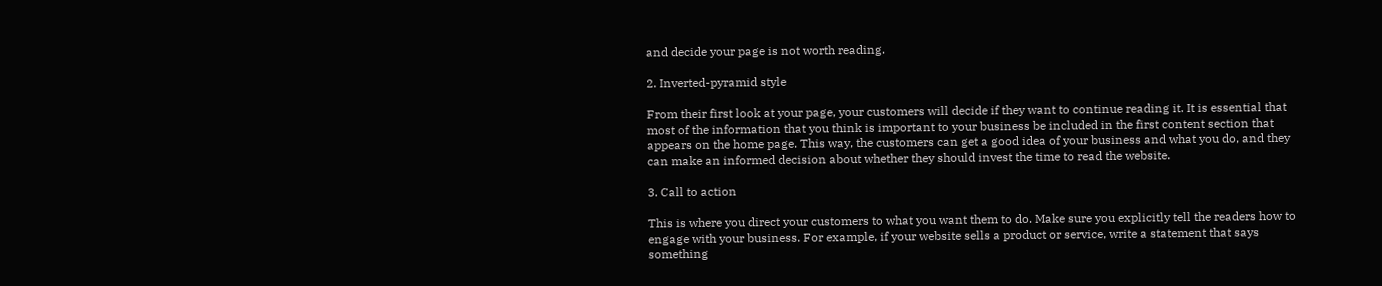and decide your page is not worth reading.

2. Inverted-pyramid style

From their first look at your page, your customers will decide if they want to continue reading it. It is essential that most of the information that you think is important to your business be included in the first content section that appears on the home page. This way, the customers can get a good idea of your business and what you do, and they can make an informed decision about whether they should invest the time to read the website.

3. Call to action

This is where you direct your customers to what you want them to do. Make sure you explicitly tell the readers how to engage with your business. For example, if your website sells a product or service, write a statement that says something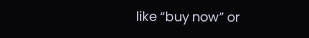like “buy now” or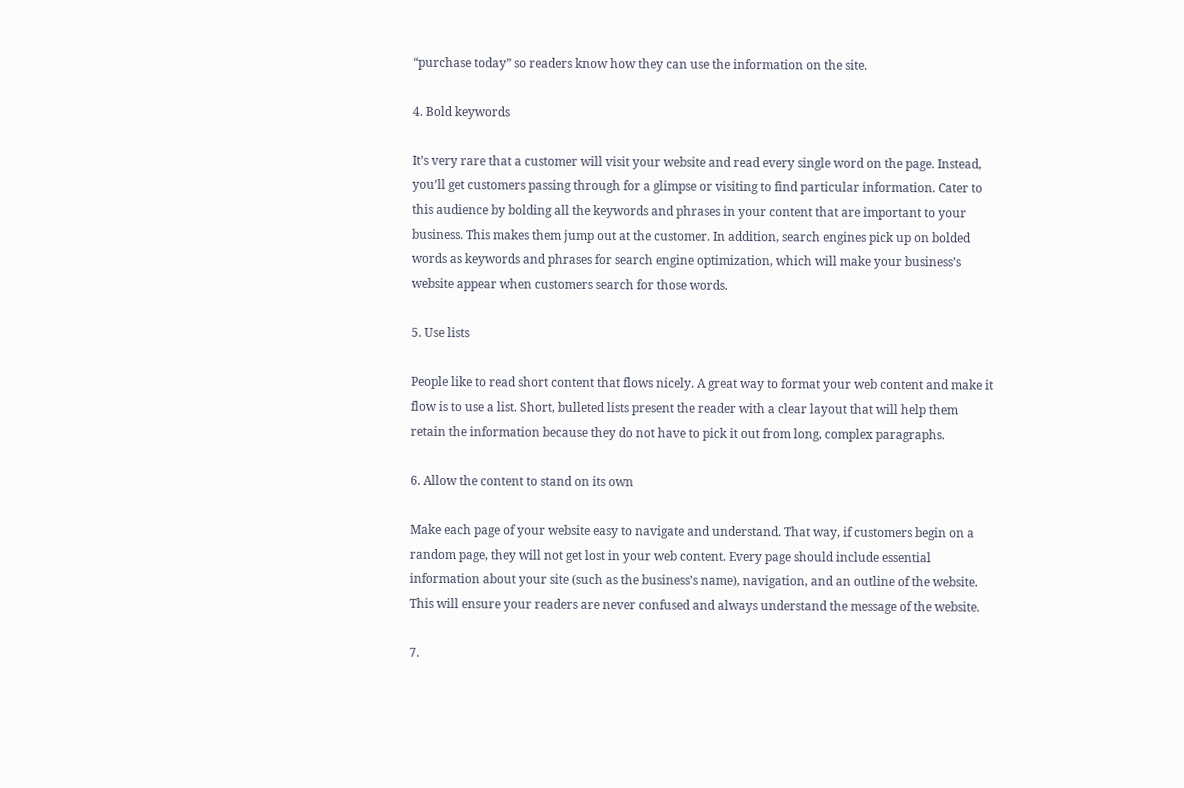“purchase today” so readers know how they can use the information on the site.

4. Bold keywords

It’s very rare that a customer will visit your website and read every single word on the page. Instead, you’ll get customers passing through for a glimpse or visiting to find particular information. Cater to this audience by bolding all the keywords and phrases in your content that are important to your business. This makes them jump out at the customer. In addition, search engines pick up on bolded words as keywords and phrases for search engine optimization, which will make your business’s website appear when customers search for those words.

5. Use lists

People like to read short content that flows nicely. A great way to format your web content and make it flow is to use a list. Short, bulleted lists present the reader with a clear layout that will help them retain the information because they do not have to pick it out from long, complex paragraphs.

6. Allow the content to stand on its own

Make each page of your website easy to navigate and understand. That way, if customers begin on a random page, they will not get lost in your web content. Every page should include essential information about your site (such as the business’s name), navigation, and an outline of the website. This will ensure your readers are never confused and always understand the message of the website.

7.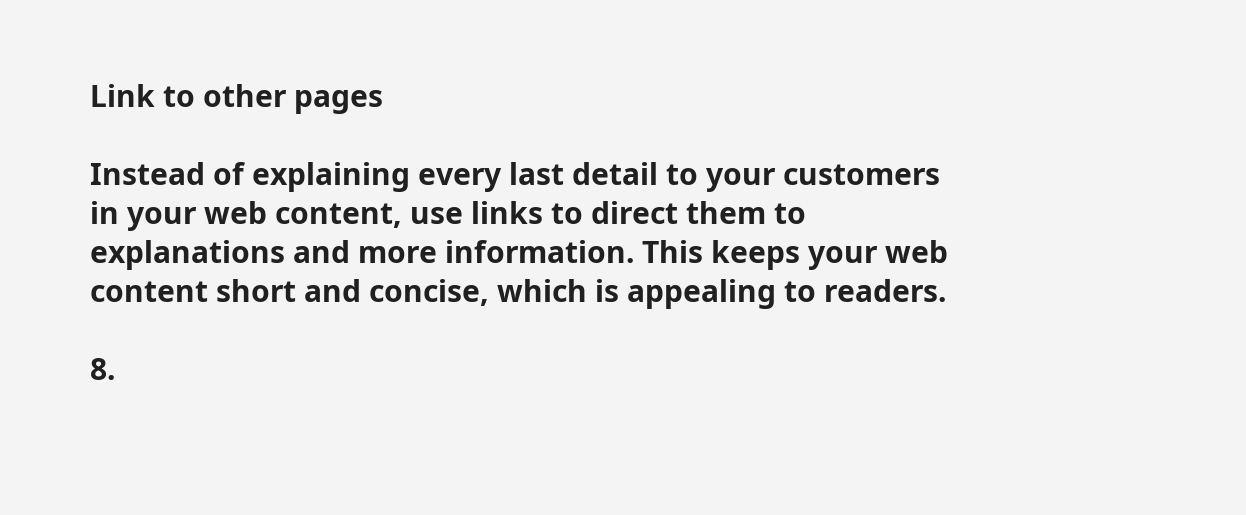Link to other pages

Instead of explaining every last detail to your customers in your web content, use links to direct them to explanations and more information. This keeps your web content short and concise, which is appealing to readers.

8.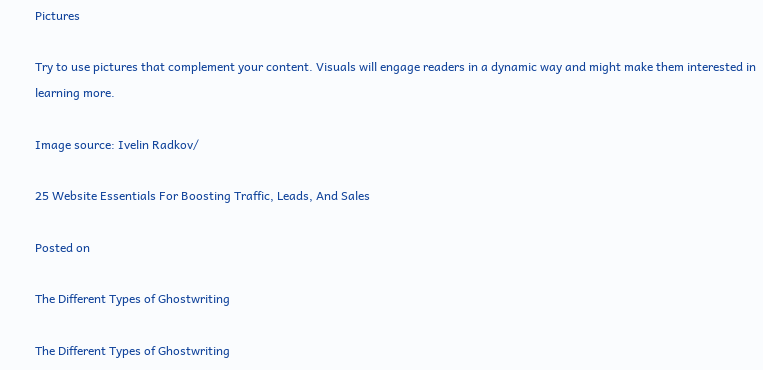Pictures

Try to use pictures that complement your content. Visuals will engage readers in a dynamic way and might make them interested in learning more.

Image source: Ivelin Radkov/

25 Website Essentials For Boosting Traffic, Leads, And Sales

Posted on

The Different Types of Ghostwriting

The Different Types of Ghostwriting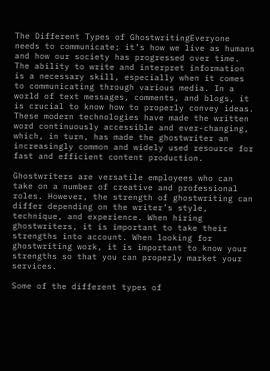The Different Types of GhostwritingEveryone needs to communicate; it’s how we live as humans and how our society has progressed over time. The ability to write and interpret information is a necessary skill, especially when it comes to communicating through various media. In a world of text messages, comments, and blogs, it is crucial to know how to properly convey ideas. These modern technologies have made the written word continuously accessible and ever-changing, which, in turn, has made the ghostwriter an increasingly common and widely used resource for fast and efficient content production.

Ghostwriters are versatile employees who can take on a number of creative and professional roles. However, the strength of ghostwriting can differ depending on the writer’s style, technique, and experience. When hiring ghostwriters, it is important to take their strengths into account. When looking for ghostwriting work, it is important to know your strengths so that you can properly market your services.

Some of the different types of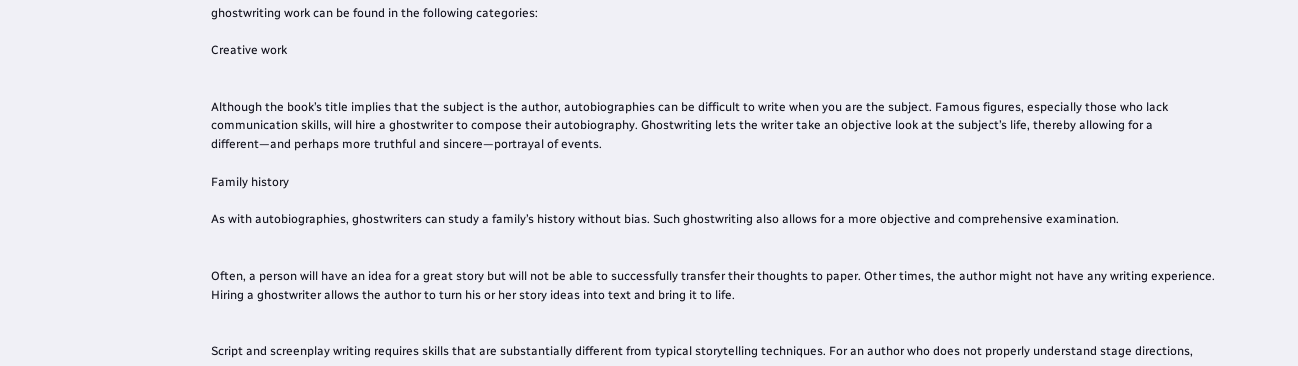ghostwriting work can be found in the following categories:

Creative work


Although the book’s title implies that the subject is the author, autobiographies can be difficult to write when you are the subject. Famous figures, especially those who lack communication skills, will hire a ghostwriter to compose their autobiography. Ghostwriting lets the writer take an objective look at the subject’s life, thereby allowing for a different—and perhaps more truthful and sincere—portrayal of events.

Family history

As with autobiographies, ghostwriters can study a family’s history without bias. Such ghostwriting also allows for a more objective and comprehensive examination.


Often, a person will have an idea for a great story but will not be able to successfully transfer their thoughts to paper. Other times, the author might not have any writing experience. Hiring a ghostwriter allows the author to turn his or her story ideas into text and bring it to life.


Script and screenplay writing requires skills that are substantially different from typical storytelling techniques. For an author who does not properly understand stage directions,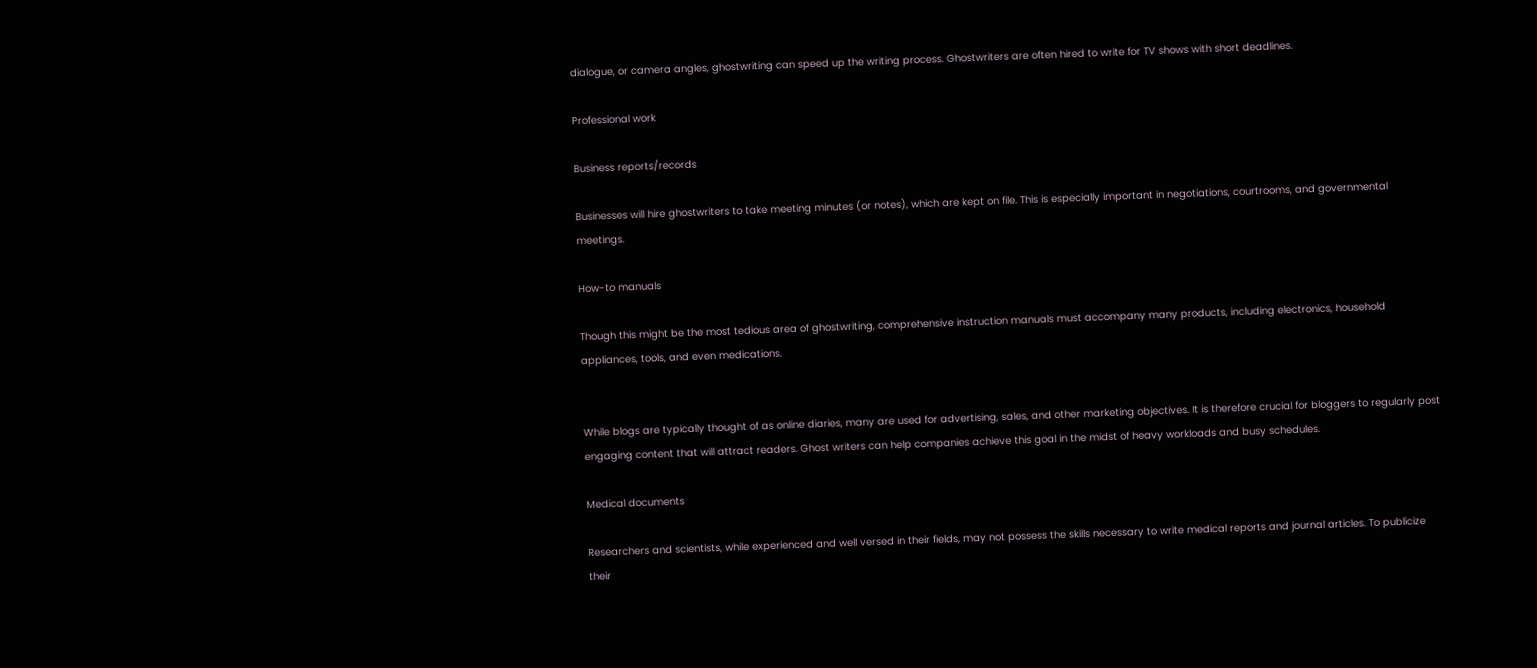dialogue, or camera angles, ghostwriting can speed up the writing process. Ghostwriters are often hired to write for TV shows with short deadlines.

Professional work

Business reports/records

Businesses will hire ghostwriters to take meeting minutes (or notes), which are kept on file. This is especially important in negotiations, courtrooms, and governmental meetings.

How-to manuals

Though this might be the most tedious area of ghostwriting, comprehensive instruction manuals must accompany many products, including electronics, household appliances, tools, and even medications.


While blogs are typically thought of as online diaries, many are used for advertising, sales, and other marketing objectives. It is therefore crucial for bloggers to regularly post engaging content that will attract readers. Ghost writers can help companies achieve this goal in the midst of heavy workloads and busy schedules.

Medical documents

Researchers and scientists, while experienced and well versed in their fields, may not possess the skills necessary to write medical reports and journal articles. To publicize their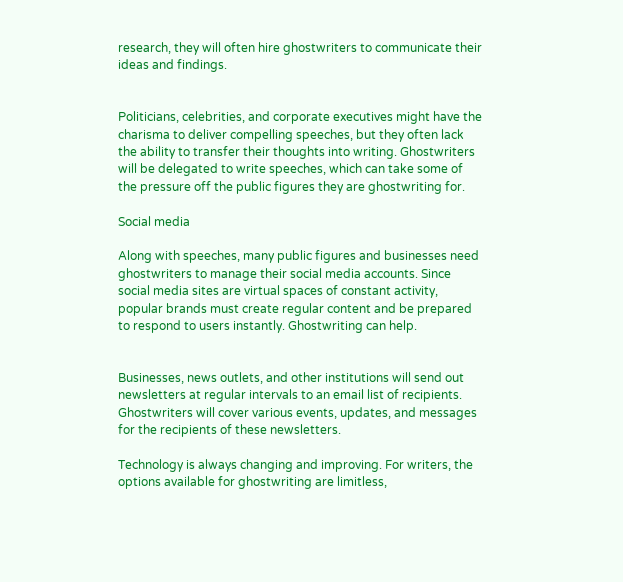research, they will often hire ghostwriters to communicate their ideas and findings.


Politicians, celebrities, and corporate executives might have the charisma to deliver compelling speeches, but they often lack the ability to transfer their thoughts into writing. Ghostwriters will be delegated to write speeches, which can take some of the pressure off the public figures they are ghostwriting for.

Social media

Along with speeches, many public figures and businesses need ghostwriters to manage their social media accounts. Since social media sites are virtual spaces of constant activity, popular brands must create regular content and be prepared to respond to users instantly. Ghostwriting can help.


Businesses, news outlets, and other institutions will send out newsletters at regular intervals to an email list of recipients. Ghostwriters will cover various events, updates, and messages for the recipients of these newsletters.

Technology is always changing and improving. For writers, the options available for ghostwriting are limitless,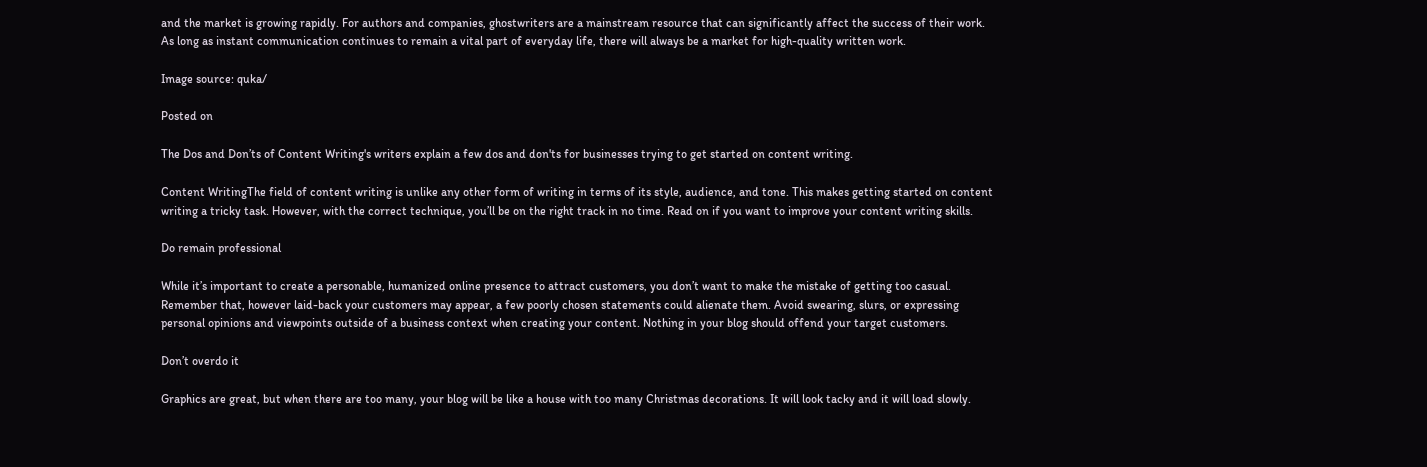and the market is growing rapidly. For authors and companies, ghostwriters are a mainstream resource that can significantly affect the success of their work. As long as instant communication continues to remain a vital part of everyday life, there will always be a market for high-quality written work.

Image source: quka/

Posted on

The Dos and Don’ts of Content Writing's writers explain a few dos and don'ts for businesses trying to get started on content writing.

Content WritingThe field of content writing is unlike any other form of writing in terms of its style, audience, and tone. This makes getting started on content writing a tricky task. However, with the correct technique, you’ll be on the right track in no time. Read on if you want to improve your content writing skills.

Do remain professional

While it’s important to create a personable, humanized online presence to attract customers, you don’t want to make the mistake of getting too casual. Remember that, however laid-back your customers may appear, a few poorly chosen statements could alienate them. Avoid swearing, slurs, or expressing personal opinions and viewpoints outside of a business context when creating your content. Nothing in your blog should offend your target customers.

Don’t overdo it

Graphics are great, but when there are too many, your blog will be like a house with too many Christmas decorations. It will look tacky and it will load slowly.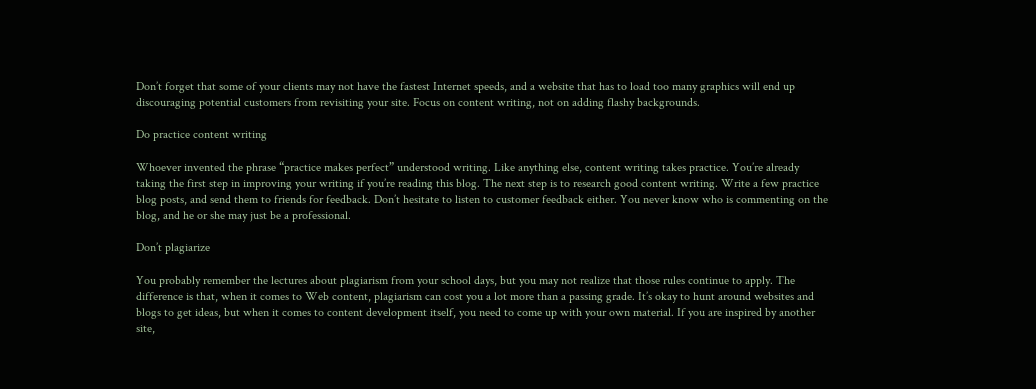Don’t forget that some of your clients may not have the fastest Internet speeds, and a website that has to load too many graphics will end up discouraging potential customers from revisiting your site. Focus on content writing, not on adding flashy backgrounds.

Do practice content writing

Whoever invented the phrase “practice makes perfect” understood writing. Like anything else, content writing takes practice. You’re already taking the first step in improving your writing if you’re reading this blog. The next step is to research good content writing. Write a few practice blog posts, and send them to friends for feedback. Don’t hesitate to listen to customer feedback either. You never know who is commenting on the blog, and he or she may just be a professional.

Don’t plagiarize

You probably remember the lectures about plagiarism from your school days, but you may not realize that those rules continue to apply. The difference is that, when it comes to Web content, plagiarism can cost you a lot more than a passing grade. It’s okay to hunt around websites and blogs to get ideas, but when it comes to content development itself, you need to come up with your own material. If you are inspired by another site,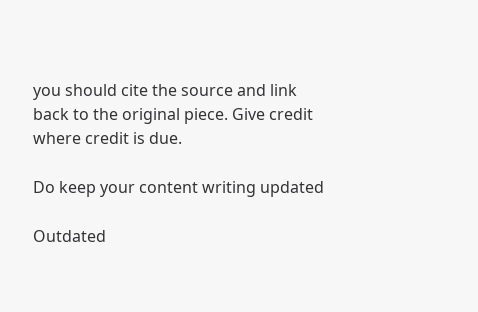you should cite the source and link back to the original piece. Give credit where credit is due.

Do keep your content writing updated

Outdated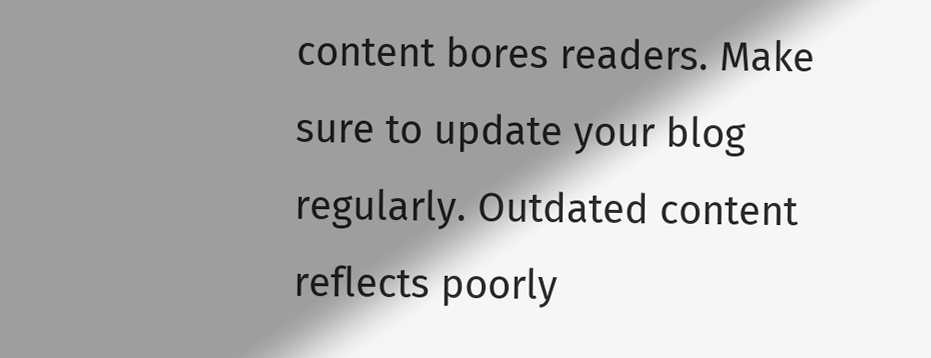content bores readers. Make sure to update your blog regularly. Outdated content reflects poorly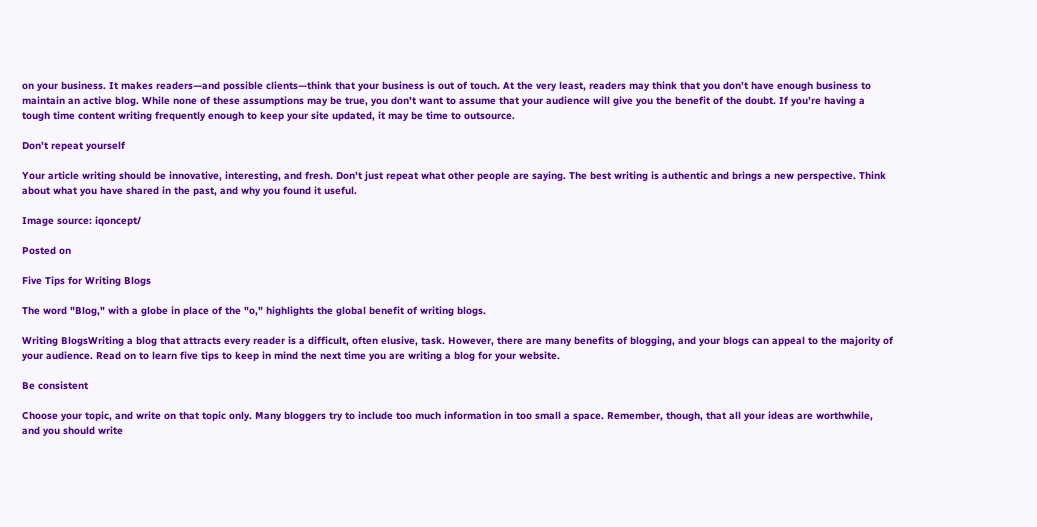on your business. It makes readers—and possible clients—think that your business is out of touch. At the very least, readers may think that you don’t have enough business to maintain an active blog. While none of these assumptions may be true, you don’t want to assume that your audience will give you the benefit of the doubt. If you’re having a tough time content writing frequently enough to keep your site updated, it may be time to outsource.

Don’t repeat yourself

Your article writing should be innovative, interesting, and fresh. Don’t just repeat what other people are saying. The best writing is authentic and brings a new perspective. Think about what you have shared in the past, and why you found it useful.

Image source: iqoncept/

Posted on

Five Tips for Writing Blogs

The word "Blog," with a globe in place of the "o," highlights the global benefit of writing blogs.

Writing BlogsWriting a blog that attracts every reader is a difficult, often elusive, task. However, there are many benefits of blogging, and your blogs can appeal to the majority of your audience. Read on to learn five tips to keep in mind the next time you are writing a blog for your website.

Be consistent

Choose your topic, and write on that topic only. Many bloggers try to include too much information in too small a space. Remember, though, that all your ideas are worthwhile, and you should write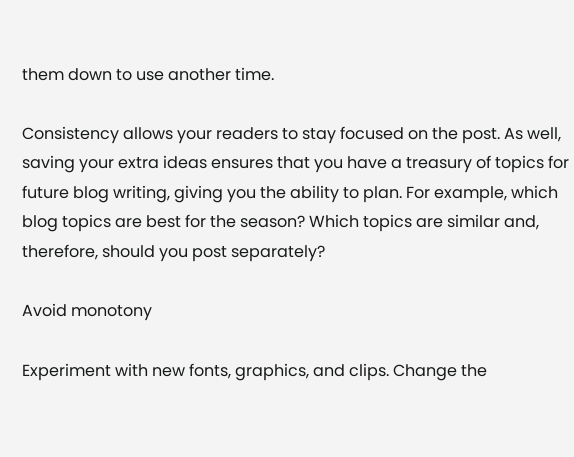them down to use another time.

Consistency allows your readers to stay focused on the post. As well, saving your extra ideas ensures that you have a treasury of topics for future blog writing, giving you the ability to plan. For example, which blog topics are best for the season? Which topics are similar and, therefore, should you post separately?

Avoid monotony

Experiment with new fonts, graphics, and clips. Change the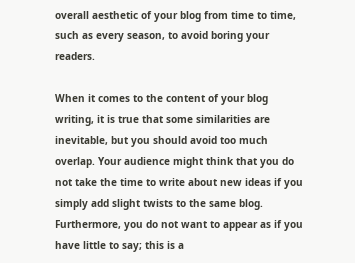overall aesthetic of your blog from time to time, such as every season, to avoid boring your readers.

When it comes to the content of your blog writing, it is true that some similarities are inevitable, but you should avoid too much overlap. Your audience might think that you do not take the time to write about new ideas if you simply add slight twists to the same blog. Furthermore, you do not want to appear as if you have little to say; this is a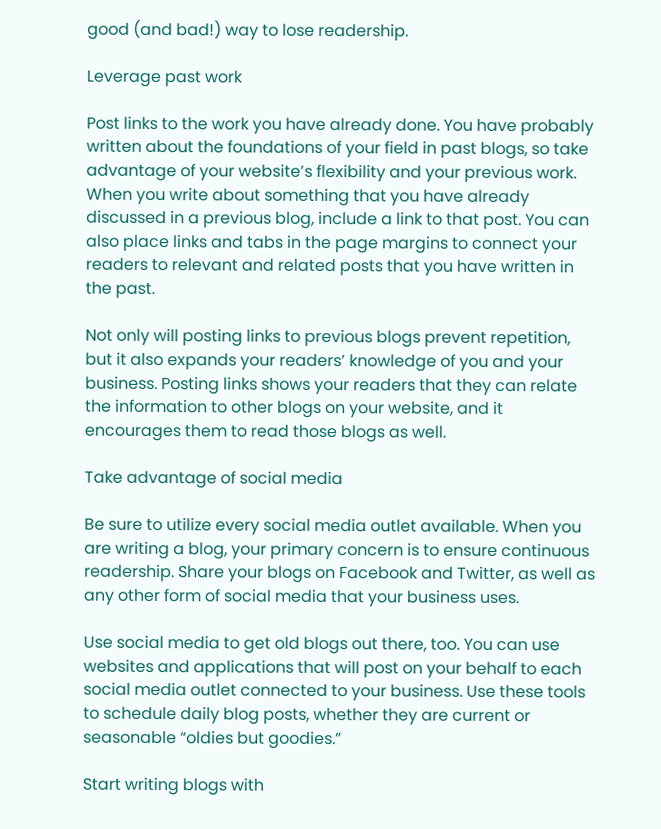good (and bad!) way to lose readership.

Leverage past work

Post links to the work you have already done. You have probably written about the foundations of your field in past blogs, so take advantage of your website’s flexibility and your previous work. When you write about something that you have already discussed in a previous blog, include a link to that post. You can also place links and tabs in the page margins to connect your readers to relevant and related posts that you have written in the past.

Not only will posting links to previous blogs prevent repetition, but it also expands your readers’ knowledge of you and your business. Posting links shows your readers that they can relate the information to other blogs on your website, and it encourages them to read those blogs as well.

Take advantage of social media

Be sure to utilize every social media outlet available. When you are writing a blog, your primary concern is to ensure continuous readership. Share your blogs on Facebook and Twitter, as well as any other form of social media that your business uses.

Use social media to get old blogs out there, too. You can use websites and applications that will post on your behalf to each social media outlet connected to your business. Use these tools to schedule daily blog posts, whether they are current or seasonable “oldies but goodies.”

Start writing blogs with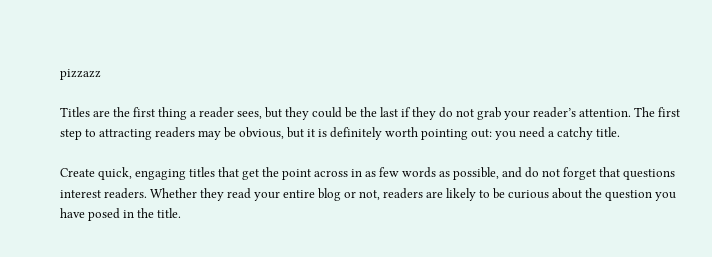pizzazz

Titles are the first thing a reader sees, but they could be the last if they do not grab your reader’s attention. The first step to attracting readers may be obvious, but it is definitely worth pointing out: you need a catchy title.

Create quick, engaging titles that get the point across in as few words as possible, and do not forget that questions interest readers. Whether they read your entire blog or not, readers are likely to be curious about the question you have posed in the title.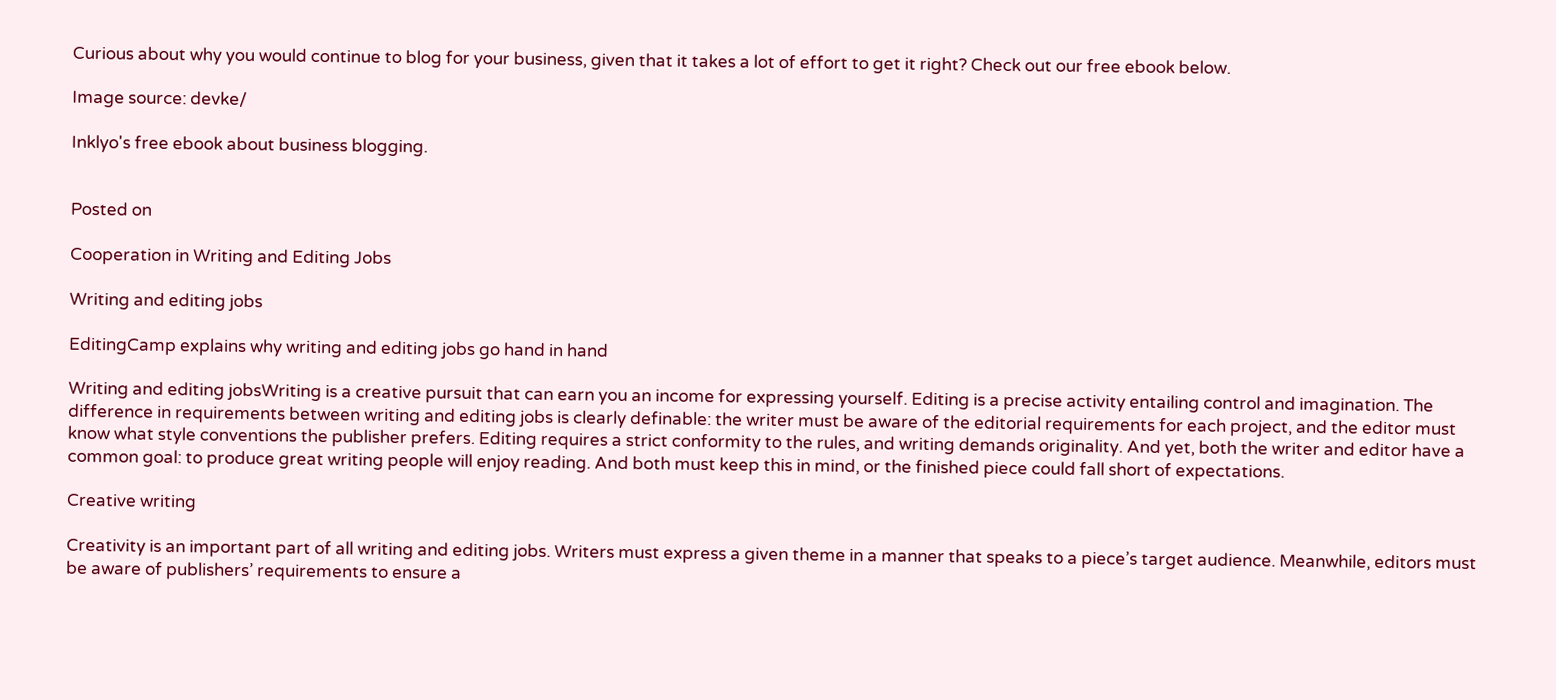Curious about why you would continue to blog for your business, given that it takes a lot of effort to get it right? Check out our free ebook below.

Image source: devke/

Inklyo's free ebook about business blogging.


Posted on

Cooperation in Writing and Editing Jobs

Writing and editing jobs

EditingCamp explains why writing and editing jobs go hand in hand

Writing and editing jobsWriting is a creative pursuit that can earn you an income for expressing yourself. Editing is a precise activity entailing control and imagination. The difference in requirements between writing and editing jobs is clearly definable: the writer must be aware of the editorial requirements for each project, and the editor must know what style conventions the publisher prefers. Editing requires a strict conformity to the rules, and writing demands originality. And yet, both the writer and editor have a common goal: to produce great writing people will enjoy reading. And both must keep this in mind, or the finished piece could fall short of expectations.

Creative writing

Creativity is an important part of all writing and editing jobs. Writers must express a given theme in a manner that speaks to a piece’s target audience. Meanwhile, editors must be aware of publishers’ requirements to ensure a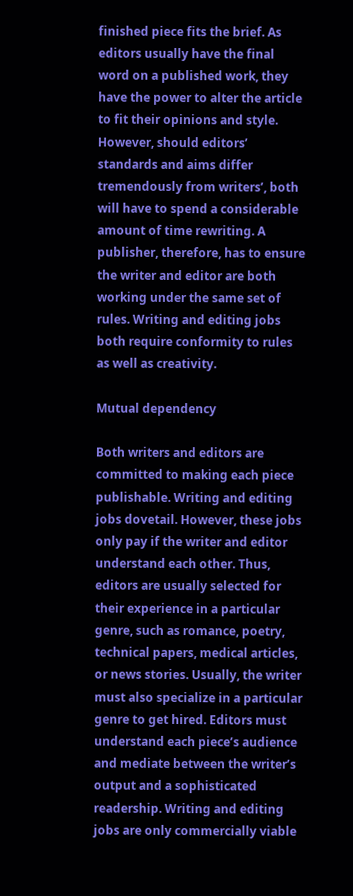finished piece fits the brief. As editors usually have the final word on a published work, they have the power to alter the article to fit their opinions and style. However, should editors’ standards and aims differ tremendously from writers’, both will have to spend a considerable amount of time rewriting. A publisher, therefore, has to ensure the writer and editor are both working under the same set of rules. Writing and editing jobs both require conformity to rules as well as creativity.

Mutual dependency

Both writers and editors are committed to making each piece publishable. Writing and editing jobs dovetail. However, these jobs only pay if the writer and editor understand each other. Thus, editors are usually selected for their experience in a particular genre, such as romance, poetry, technical papers, medical articles, or news stories. Usually, the writer must also specialize in a particular genre to get hired. Editors must understand each piece’s audience and mediate between the writer’s output and a sophisticated readership. Writing and editing jobs are only commercially viable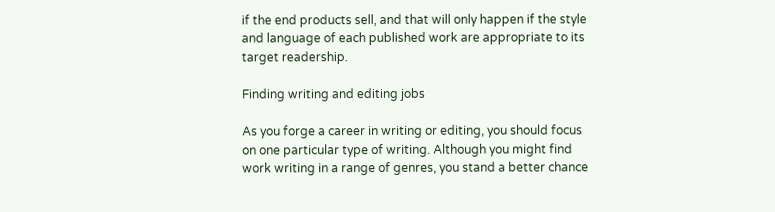if the end products sell, and that will only happen if the style and language of each published work are appropriate to its target readership.

Finding writing and editing jobs

As you forge a career in writing or editing, you should focus on one particular type of writing. Although you might find work writing in a range of genres, you stand a better chance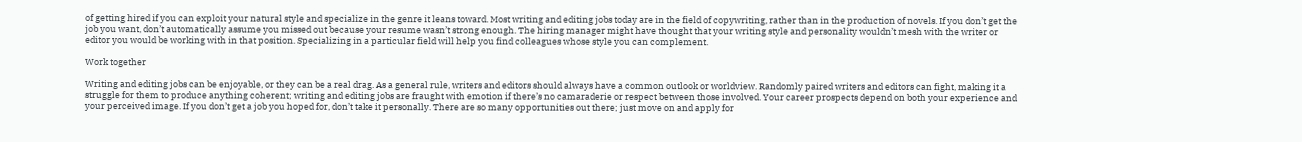of getting hired if you can exploit your natural style and specialize in the genre it leans toward. Most writing and editing jobs today are in the field of copywriting, rather than in the production of novels. If you don’t get the job you want, don’t automatically assume you missed out because your resume wasn’t strong enough. The hiring manager might have thought that your writing style and personality wouldn’t mesh with the writer or editor you would be working with in that position. Specializing in a particular field will help you find colleagues whose style you can complement.

Work together

Writing and editing jobs can be enjoyable, or they can be a real drag. As a general rule, writers and editors should always have a common outlook or worldview. Randomly paired writers and editors can fight, making it a struggle for them to produce anything coherent; writing and editing jobs are fraught with emotion if there’s no camaraderie or respect between those involved. Your career prospects depend on both your experience and your perceived image. If you don’t get a job you hoped for, don’t take it personally. There are so many opportunities out there; just move on and apply for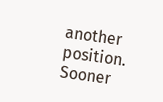another position. Sooner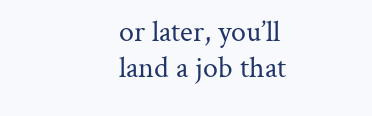or later, you’ll land a job that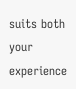suits both your experience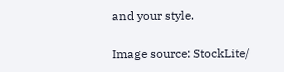and your style.

Image source: StockLite/